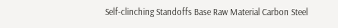Self-clinching Standoffs Base Raw Material Carbon Steel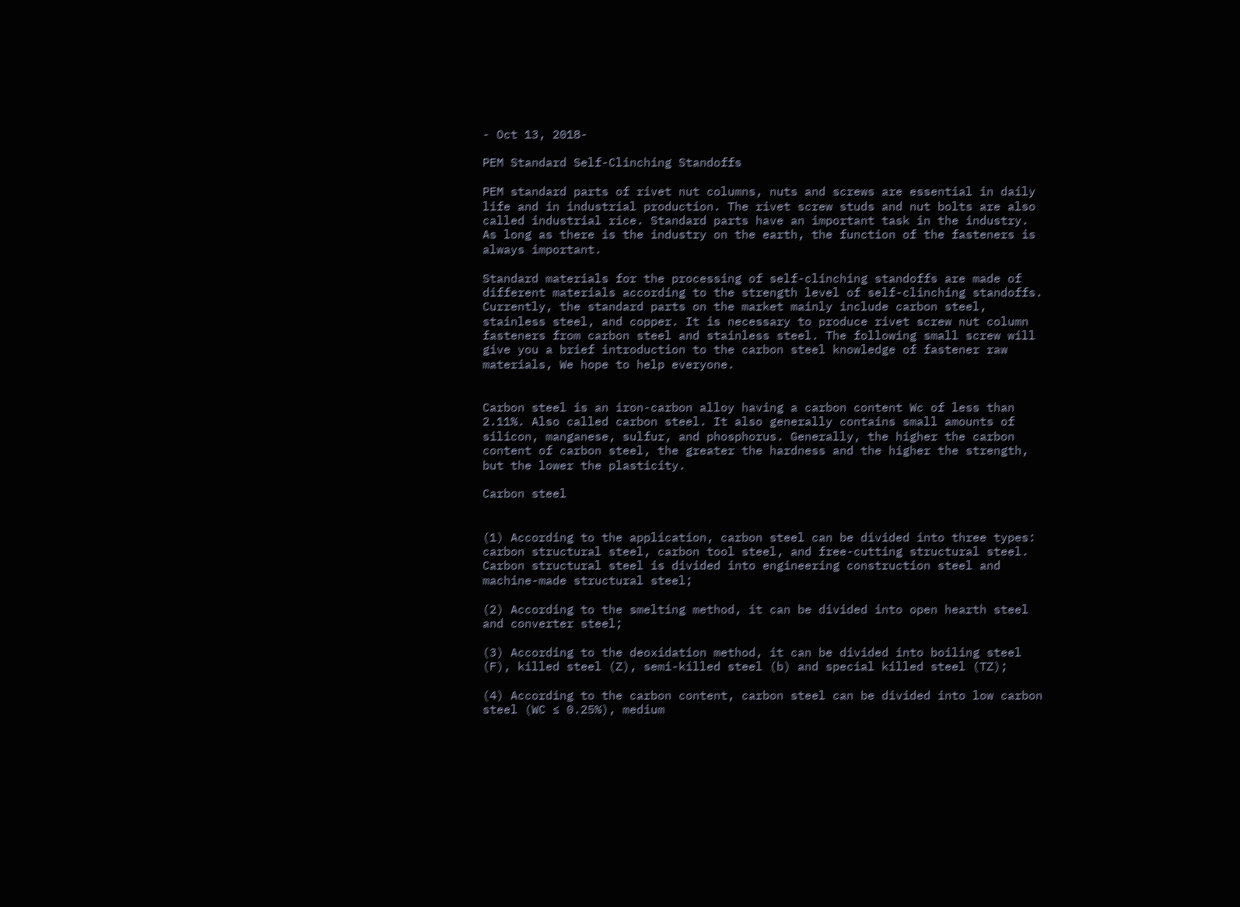- Oct 13, 2018-

PEM Standard Self-Clinching Standoffs

PEM standard parts of rivet nut columns, nuts and screws are essential in daily life and in industrial production. The rivet screw studs and nut bolts are also called industrial rice. Standard parts have an important task in the industry. As long as there is the industry on the earth, the function of the fasteners is always important.

Standard materials for the processing of self-clinching standoffs are made of different materials according to the strength level of self-clinching standoffs. Currently, the standard parts on the market mainly include carbon steel, stainless steel, and copper. It is necessary to produce rivet screw nut column fasteners from carbon steel and stainless steel. The following small screw will give you a brief introduction to the carbon steel knowledge of fastener raw materials, We hope to help everyone.


Carbon steel is an iron-carbon alloy having a carbon content Wc of less than 2.11%. Also called carbon steel. It also generally contains small amounts of silicon, manganese, sulfur, and phosphorus. Generally, the higher the carbon content of carbon steel, the greater the hardness and the higher the strength, but the lower the plasticity.

Carbon steel


(1) According to the application, carbon steel can be divided into three types: carbon structural steel, carbon tool steel, and free-cutting structural steel. Carbon structural steel is divided into engineering construction steel and machine-made structural steel;

(2) According to the smelting method, it can be divided into open hearth steel and converter steel;

(3) According to the deoxidation method, it can be divided into boiling steel (F), killed steel (Z), semi-killed steel (b) and special killed steel (TZ);

(4) According to the carbon content, carbon steel can be divided into low carbon steel (WC ≤ 0.25%), medium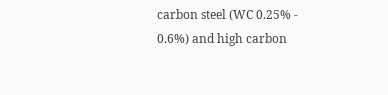carbon steel (WC 0.25% - 0.6%) and high carbon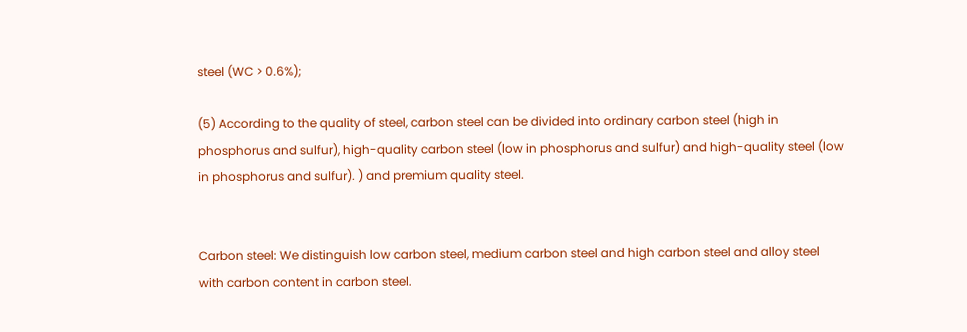steel (WC > 0.6%);

(5) According to the quality of steel, carbon steel can be divided into ordinary carbon steel (high in phosphorus and sulfur), high-quality carbon steel (low in phosphorus and sulfur) and high-quality steel (low in phosphorus and sulfur). ) and premium quality steel.


Carbon steel: We distinguish low carbon steel, medium carbon steel and high carbon steel and alloy steel with carbon content in carbon steel.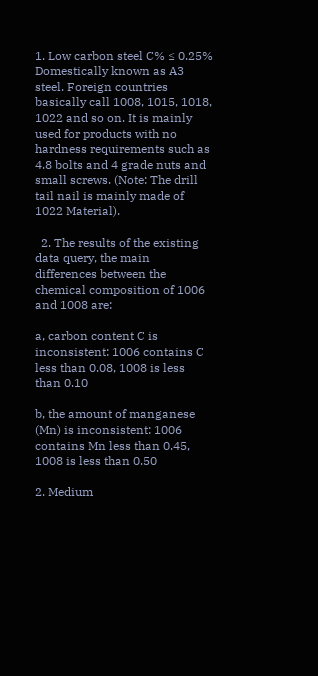1. Low carbon steel C% ≤ 0.25% Domestically known as A3 steel. Foreign countries basically call 1008, 1015, 1018, 1022 and so on. It is mainly used for products with no hardness requirements such as 4.8 bolts and 4 grade nuts and small screws. (Note: The drill tail nail is mainly made of 1022 Material).

  2. The results of the existing data query, the main differences between the chemical composition of 1006 and 1008 are:

a, carbon content C is inconsistent: 1006 contains C less than 0.08, 1008 is less than 0.10

b, the amount of manganese (Mn) is inconsistent: 1006 contains Mn less than 0.45, 1008 is less than 0.50

2. Medium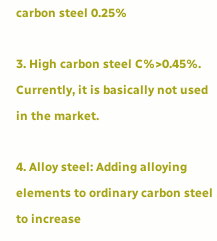carbon steel 0.25%

3. High carbon steel C%>0.45%. Currently, it is basically not used in the market.

4. Alloy steel: Adding alloying elements to ordinary carbon steel to increase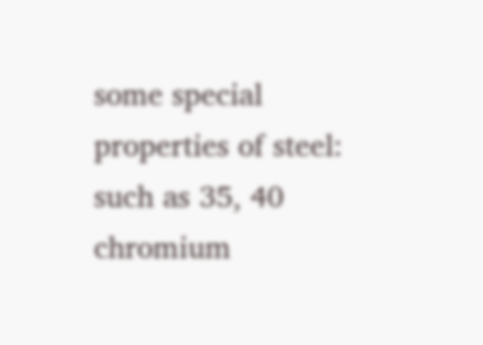some special properties of steel: such as 35, 40 chromium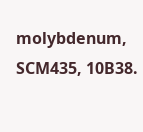molybdenum, SCM435, 10B38.